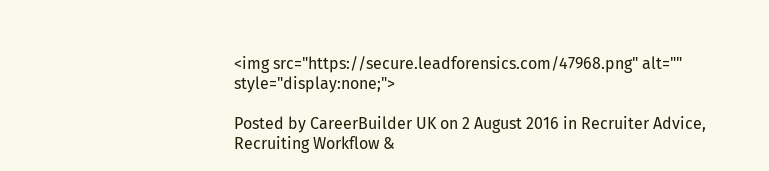<img src="https://secure.leadforensics.com/47968.png" alt="" style="display:none;">

Posted by CareerBuilder UK on 2 August 2016 in Recruiter Advice, Recruiting Workflow &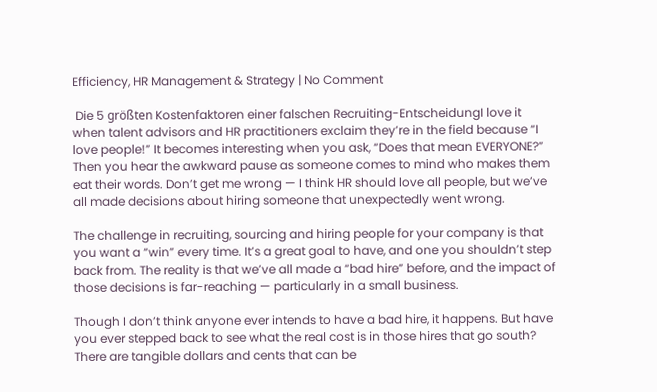Efficiency, HR Management & Strategy | No Comment

 Die 5 größten Kostenfaktoren einer falschen Recruiting-EntscheidungI love it when talent advisors and HR practitioners exclaim they’re in the field because “I love people!” It becomes interesting when you ask, “Does that mean EVERYONE?” Then you hear the awkward pause as someone comes to mind who makes them eat their words. Don’t get me wrong — I think HR should love all people, but we’ve all made decisions about hiring someone that unexpectedly went wrong.

The challenge in recruiting, sourcing and hiring people for your company is that you want a “win” every time. It’s a great goal to have, and one you shouldn’t step back from. The reality is that we’ve all made a “bad hire” before, and the impact of those decisions is far-reaching — particularly in a small business.

Though I don’t think anyone ever intends to have a bad hire, it happens. But have you ever stepped back to see what the real cost is in those hires that go south? There are tangible dollars and cents that can be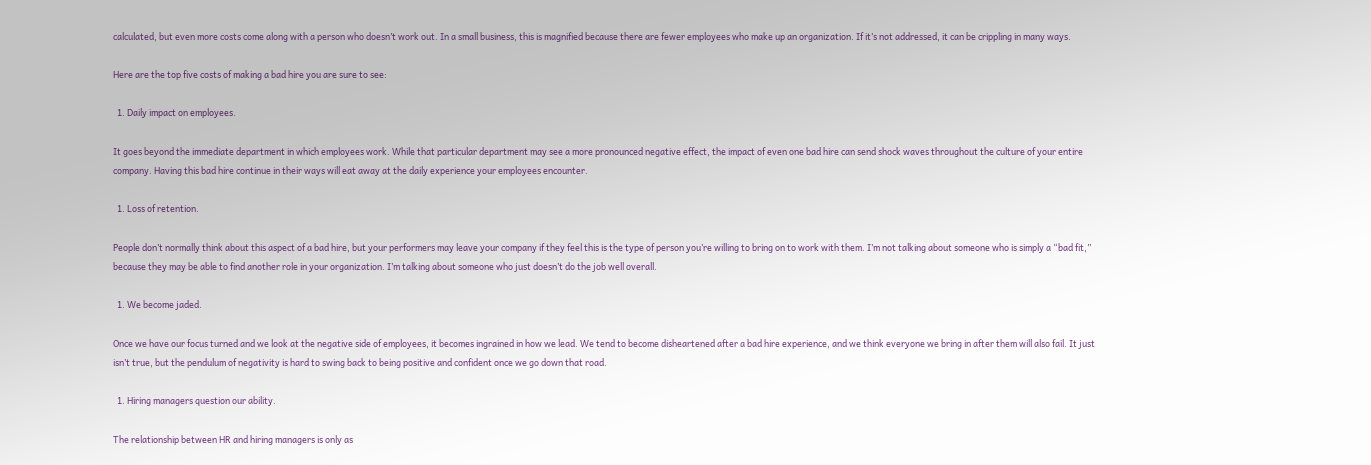calculated, but even more costs come along with a person who doesn’t work out. In a small business, this is magnified because there are fewer employees who make up an organization. If it’s not addressed, it can be crippling in many ways.

Here are the top five costs of making a bad hire you are sure to see:

  1. Daily impact on employees.

It goes beyond the immediate department in which employees work. While that particular department may see a more pronounced negative effect, the impact of even one bad hire can send shock waves throughout the culture of your entire company. Having this bad hire continue in their ways will eat away at the daily experience your employees encounter.

  1. Loss of retention.

People don’t normally think about this aspect of a bad hire, but your performers may leave your company if they feel this is the type of person you’re willing to bring on to work with them. I’m not talking about someone who is simply a “bad fit,” because they may be able to find another role in your organization. I’m talking about someone who just doesn’t do the job well overall.

  1. We become jaded.

Once we have our focus turned and we look at the negative side of employees, it becomes ingrained in how we lead. We tend to become disheartened after a bad hire experience, and we think everyone we bring in after them will also fail. It just isn’t true, but the pendulum of negativity is hard to swing back to being positive and confident once we go down that road.

  1. Hiring managers question our ability.

The relationship between HR and hiring managers is only as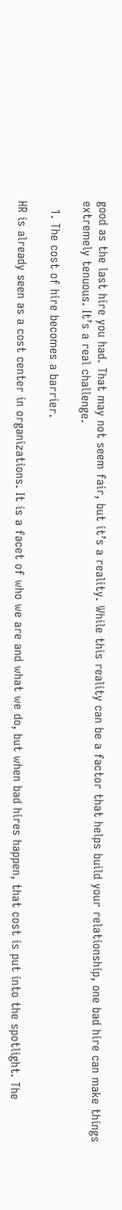good as the last hire you had. That may not seem fair, but it’s a reality. While this reality can be a factor that helps build your relationship, one bad hire can make things extremely tenuous. It’s a real challenge.

  1. The cost of hire becomes a barrier.

HR is already seen as a cost center in organizations. It is a facet of who we are and what we do, but when bad hires happen, that cost is put into the spotlight. The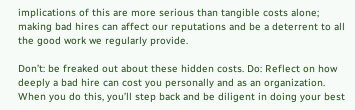implications of this are more serious than tangible costs alone; making bad hires can affect our reputations and be a deterrent to all the good work we regularly provide.

Don’t: be freaked out about these hidden costs. Do: Reflect on how deeply a bad hire can cost you personally and as an organization. When you do this, you’ll step back and be diligent in doing your best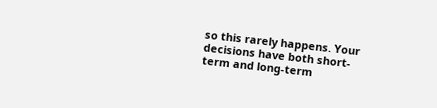so this rarely happens. Your decisions have both short-term and long-term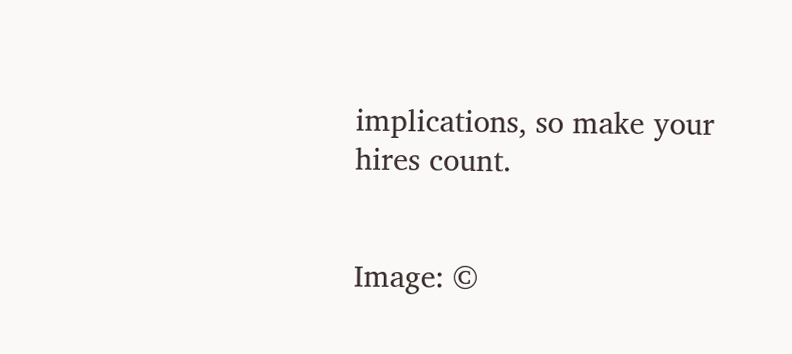implications, so make your hires count.


Image: ©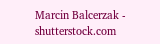Marcin Balcerzak - shutterstock.com